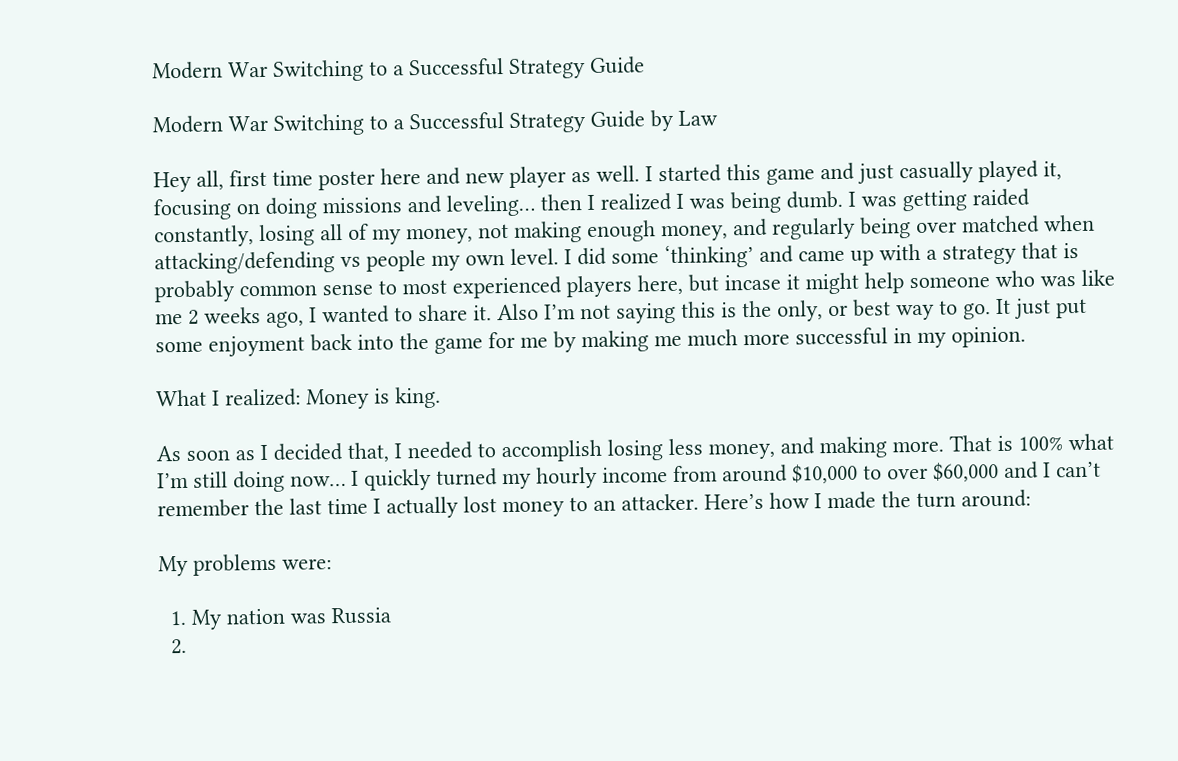Modern War Switching to a Successful Strategy Guide

Modern War Switching to a Successful Strategy Guide by Law

Hey all, first time poster here and new player as well. I started this game and just casually played it, focusing on doing missions and leveling… then I realized I was being dumb. I was getting raided constantly, losing all of my money, not making enough money, and regularly being over matched when attacking/defending vs people my own level. I did some ‘thinking’ and came up with a strategy that is probably common sense to most experienced players here, but incase it might help someone who was like me 2 weeks ago, I wanted to share it. Also I’m not saying this is the only, or best way to go. It just put some enjoyment back into the game for me by making me much more successful in my opinion.

What I realized: Money is king.

As soon as I decided that, I needed to accomplish losing less money, and making more. That is 100% what I’m still doing now… I quickly turned my hourly income from around $10,000 to over $60,000 and I can’t remember the last time I actually lost money to an attacker. Here’s how I made the turn around:

My problems were:

  1. My nation was Russia
  2.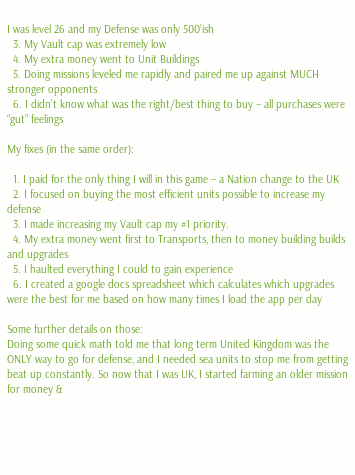I was level 26 and my Defense was only 500’ish
  3. My Vault cap was extremely low
  4. My extra money went to Unit Buildings
  5. Doing missions leveled me rapidly and paired me up against MUCH stronger opponents
  6. I didn’t know what was the right/best thing to buy – all purchases were “gut” feelings

My fixes (in the same order):

  1. I paid for the only thing I will in this game – a Nation change to the UK
  2. I focused on buying the most efficient units possible to increase my defense
  3. I made increasing my Vault cap my #1 priority.
  4. My extra money went first to Transports, then to money building builds and upgrades
  5. I haulted everything I could to gain experience
  6. I created a google docs spreadsheet which calculates which upgrades were the best for me based on how many times I load the app per day

Some further details on those:
Doing some quick math told me that long term United Kingdom was the ONLY way to go for defense, and I needed sea units to stop me from getting beat up constantly. So now that I was UK, I started farming an older mission for money &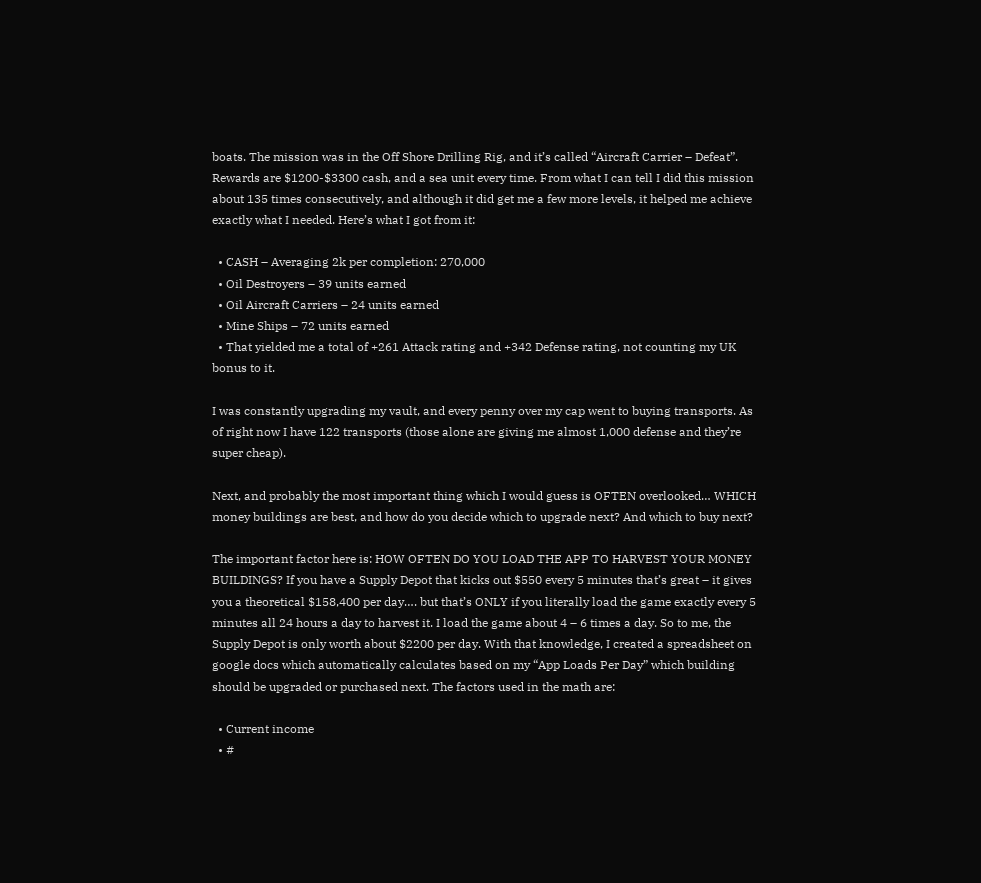boats. The mission was in the Off Shore Drilling Rig, and it’s called “Aircraft Carrier – Defeat”. Rewards are $1200-$3300 cash, and a sea unit every time. From what I can tell I did this mission about 135 times consecutively, and although it did get me a few more levels, it helped me achieve exactly what I needed. Here’s what I got from it:

  • CASH – Averaging 2k per completion: 270,000
  • Oil Destroyers – 39 units earned
  • Oil Aircraft Carriers – 24 units earned
  • Mine Ships – 72 units earned
  • That yielded me a total of +261 Attack rating and +342 Defense rating, not counting my UK bonus to it.

I was constantly upgrading my vault, and every penny over my cap went to buying transports. As of right now I have 122 transports (those alone are giving me almost 1,000 defense and they’re super cheap).

Next, and probably the most important thing which I would guess is OFTEN overlooked… WHICH money buildings are best, and how do you decide which to upgrade next? And which to buy next?

The important factor here is: HOW OFTEN DO YOU LOAD THE APP TO HARVEST YOUR MONEY BUILDINGS? If you have a Supply Depot that kicks out $550 every 5 minutes that’s great – it gives you a theoretical $158,400 per day…. but that’s ONLY if you literally load the game exactly every 5 minutes all 24 hours a day to harvest it. I load the game about 4 – 6 times a day. So to me, the Supply Depot is only worth about $2200 per day. With that knowledge, I created a spreadsheet on google docs which automatically calculates based on my “App Loads Per Day” which building should be upgraded or purchased next. The factors used in the math are:

  • Current income
  • #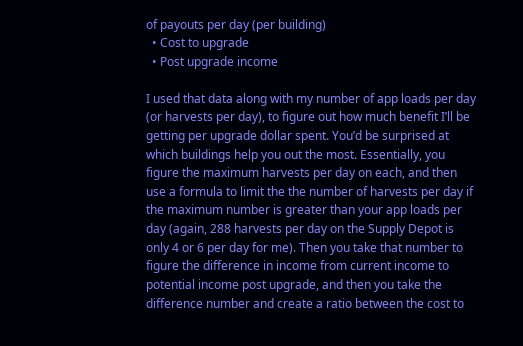of payouts per day (per building)
  • Cost to upgrade
  • Post upgrade income

I used that data along with my number of app loads per day (or harvests per day), to figure out how much benefit I’ll be getting per upgrade dollar spent. You’d be surprised at which buildings help you out the most. Essentially, you figure the maximum harvests per day on each, and then use a formula to limit the the number of harvests per day if the maximum number is greater than your app loads per day (again, 288 harvests per day on the Supply Depot is only 4 or 6 per day for me). Then you take that number to figure the difference in income from current income to potential income post upgrade, and then you take the difference number and create a ratio between the cost to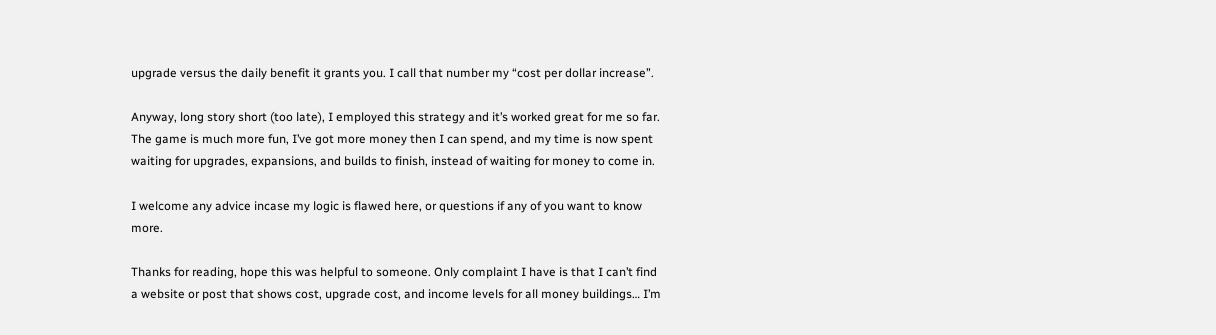upgrade versus the daily benefit it grants you. I call that number my “cost per dollar increase”.

Anyway, long story short (too late), I employed this strategy and it’s worked great for me so far. The game is much more fun, I’ve got more money then I can spend, and my time is now spent waiting for upgrades, expansions, and builds to finish, instead of waiting for money to come in.

I welcome any advice incase my logic is flawed here, or questions if any of you want to know more.

Thanks for reading, hope this was helpful to someone. Only complaint I have is that I can’t find a website or post that shows cost, upgrade cost, and income levels for all money buildings… I’m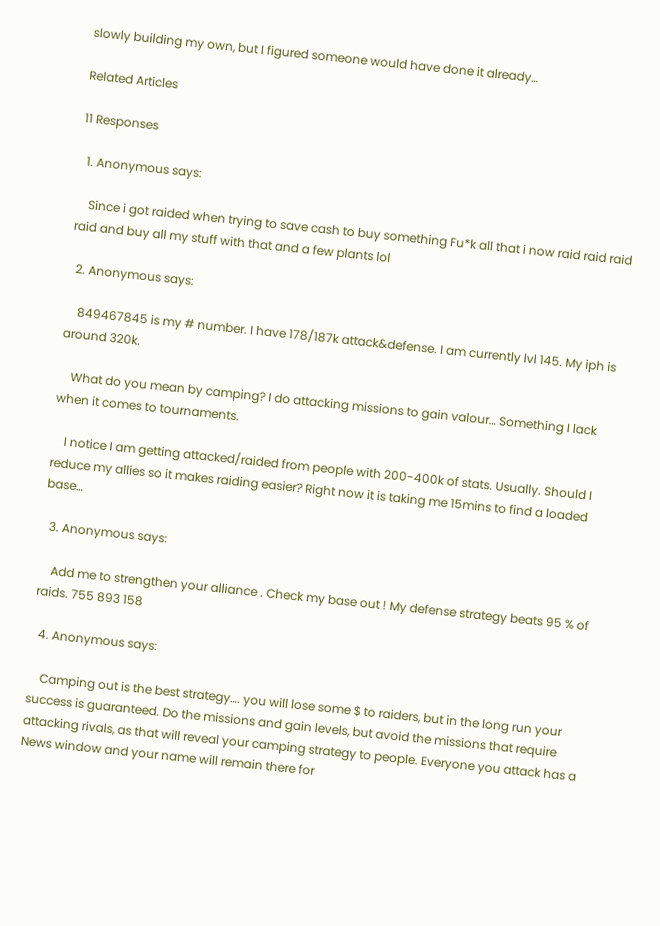slowly building my own, but I figured someone would have done it already…

Related Articles

11 Responses

  1. Anonymous says:

    Since i got raided when trying to save cash to buy something Fu*k all that i now raid raid raid raid and buy all my stuff with that and a few plants lol

  2. Anonymous says:

    849467845 is my # number. I have 178/187k attack&defense. I am currently lvl 145. My iph is around 320k.

    What do you mean by camping? I do attacking missions to gain valour… Something I lack when it comes to tournaments.

    I notice I am getting attacked/raided from people with 200-400k of stats. Usually. Should I reduce my allies so it makes raiding easier? Right now it is taking me 15mins to find a loaded base…

  3. Anonymous says:

    Add me to strengthen your alliance . Check my base out ! My defense strategy beats 95 % of raids. 755 893 158

  4. Anonymous says:

    Camping out is the best strategy…. you will lose some $ to raiders, but in the long run your success is guaranteed. Do the missions and gain levels, but avoid the missions that require attacking rivals, as that will reveal your camping strategy to people. Everyone you attack has a News window and your name will remain there for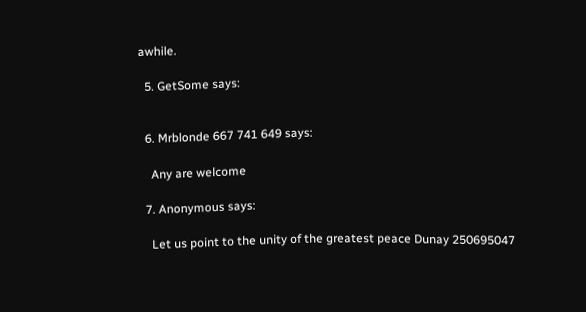awhile.

  5. GetSome says:


  6. Mrblonde 667 741 649 says:

    Any are welcome

  7. Anonymous says:

    Let us point to the unity of the greatest peace Dunay 250695047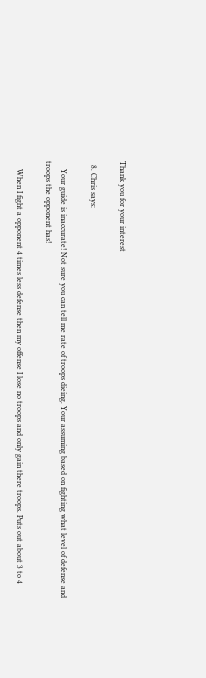Thank you for your interest

  8. Chris says:

    Your guide is inaccurate! Not sure you can tell me rate of troops dieing. Your assuming based on fighting what level of defense and troops the opponent has!

    When I fight a opponent 4 times less defense then my offense I lose no troops and only gain there troops. Puts out about 3 to 4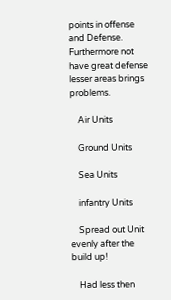points in offense and Defense. Furthermore not have great defense lesser areas brings problems.

    Air Units

    Ground Units

    Sea Units

    infantry Units

    Spread out Unit evenly after the build up!

    Had less then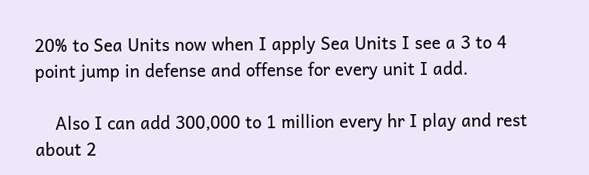20% to Sea Units now when I apply Sea Units I see a 3 to 4 point jump in defense and offense for every unit I add.

    Also I can add 300,000 to 1 million every hr I play and rest about 2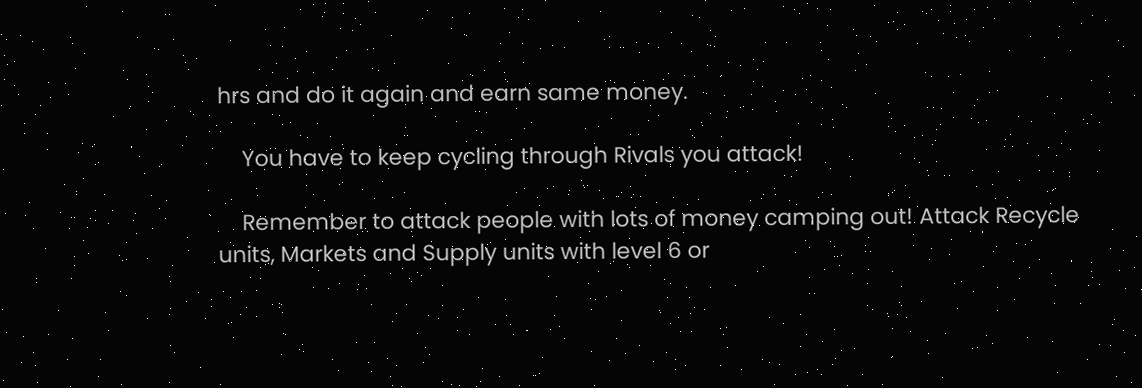hrs and do it again and earn same money.

    You have to keep cycling through Rivals you attack!

    Remember to attack people with lots of money camping out! Attack Recycle units, Markets and Supply units with level 6 or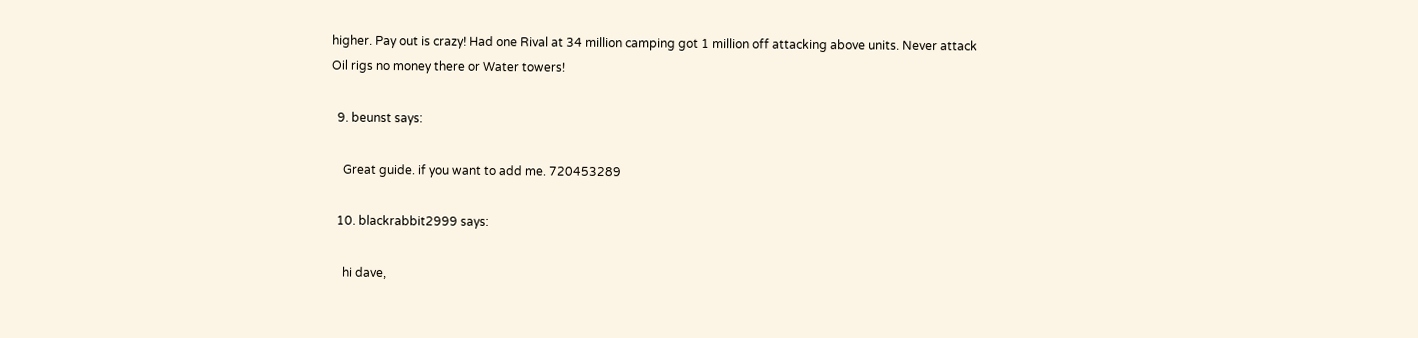higher. Pay out is crazy! Had one Rival at 34 million camping got 1 million off attacking above units. Never attack Oil rigs no money there or Water towers!

  9. beunst says:

    Great guide. if you want to add me. 720453289

  10. blackrabbit2999 says:

    hi dave,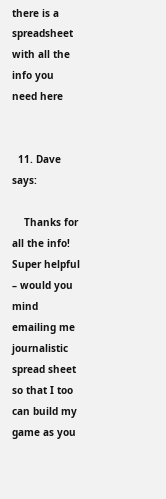there is a spreadsheet with all the info you need here


  11. Dave says:

    Thanks for all the info! Super helpful – would you mind emailing me journalistic spread sheet so that I too can build my game as you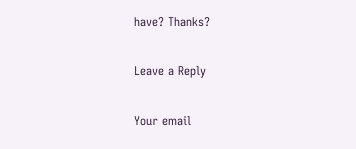have? Thanks?

Leave a Reply

Your email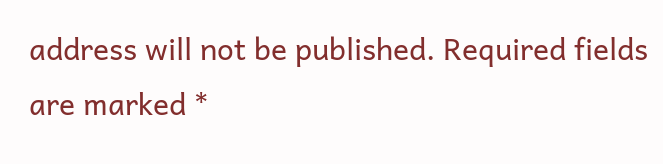address will not be published. Required fields are marked *